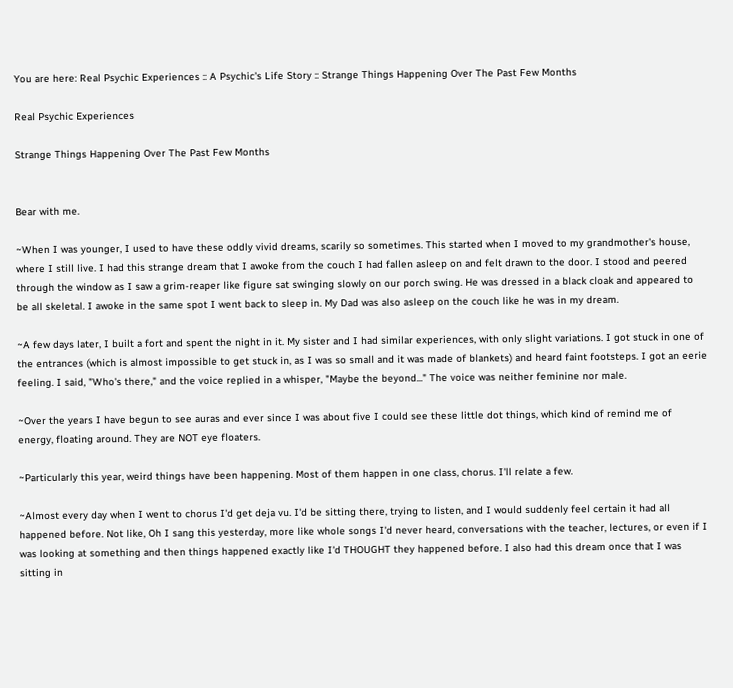You are here: Real Psychic Experiences :: A Psychic's Life Story :: Strange Things Happening Over The Past Few Months

Real Psychic Experiences

Strange Things Happening Over The Past Few Months


Bear with me.

~When I was younger, I used to have these oddly vivid dreams, scarily so sometimes. This started when I moved to my grandmother's house, where I still live. I had this strange dream that I awoke from the couch I had fallen asleep on and felt drawn to the door. I stood and peered through the window as I saw a grim-reaper like figure sat swinging slowly on our porch swing. He was dressed in a black cloak and appeared to be all skeletal. I awoke in the same spot I went back to sleep in. My Dad was also asleep on the couch like he was in my dream.

~A few days later, I built a fort and spent the night in it. My sister and I had similar experiences, with only slight variations. I got stuck in one of the entrances (which is almost impossible to get stuck in, as I was so small and it was made of blankets) and heard faint footsteps. I got an eerie feeling. I said, "Who's there," and the voice replied in a whisper, "Maybe the beyond..." The voice was neither feminine nor male.

~Over the years I have begun to see auras and ever since I was about five I could see these little dot things, which kind of remind me of energy, floating around. They are NOT eye floaters.

~Particularly this year, weird things have been happening. Most of them happen in one class, chorus. I'll relate a few.

~Almost every day when I went to chorus I'd get deja vu. I'd be sitting there, trying to listen, and I would suddenly feel certain it had all happened before. Not like, Oh I sang this yesterday, more like whole songs I'd never heard, conversations with the teacher, lectures, or even if I was looking at something and then things happened exactly like I'd THOUGHT they happened before. I also had this dream once that I was sitting in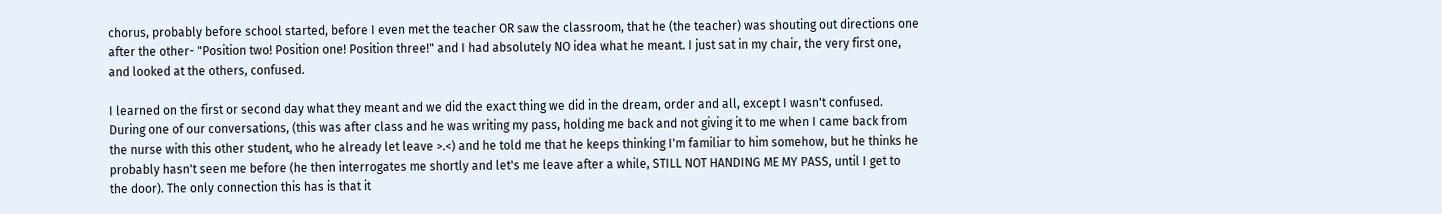chorus, probably before school started, before I even met the teacher OR saw the classroom, that he (the teacher) was shouting out directions one after the other- "Position two! Position one! Position three!" and I had absolutely NO idea what he meant. I just sat in my chair, the very first one, and looked at the others, confused.

I learned on the first or second day what they meant and we did the exact thing we did in the dream, order and all, except I wasn't confused. During one of our conversations, (this was after class and he was writing my pass, holding me back and not giving it to me when I came back from the nurse with this other student, who he already let leave >.<) and he told me that he keeps thinking I'm familiar to him somehow, but he thinks he probably hasn't seen me before (he then interrogates me shortly and let's me leave after a while, STILL NOT HANDING ME MY PASS, until I get to the door). The only connection this has is that it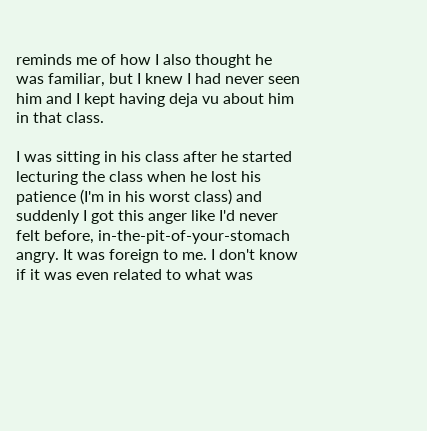reminds me of how I also thought he was familiar, but I knew I had never seen him and I kept having deja vu about him in that class.

I was sitting in his class after he started lecturing the class when he lost his patience (I'm in his worst class) and suddenly I got this anger like I'd never felt before, in-the-pit-of-your-stomach angry. It was foreign to me. I don't know if it was even related to what was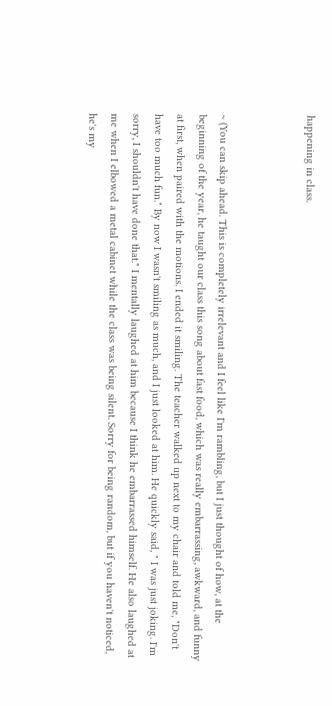happening in class.



~ (You can skip ahead. This is completely irrelevant and I feel like I'm rambling, but I just thought of how, at the beginning of the year, he taught our class this song about fast food, which was really embarrassing, awkward, and funny at first, when paired with the motions. I ended it smiling. The teacher walked up next to my chair and told me, "Don't have too much fun." By now I wasn't smiling as much, and I just looked at him. He quickly said, " I was just joking. I'm sorry, I shouldn't have done that." I mentally laughed at him because I think he embarrassed himself. He also laughed at me when I elbowed a metal cabinet while the class was being silent. Sorry for being random, but if you haven't noticed, he's my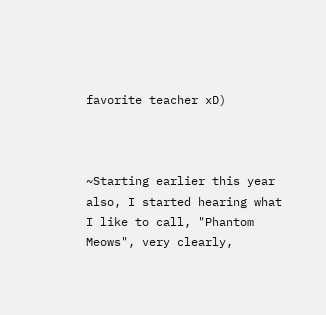favorite teacher xD)



~Starting earlier this year also, I started hearing what I like to call, "Phantom Meows", very clearly,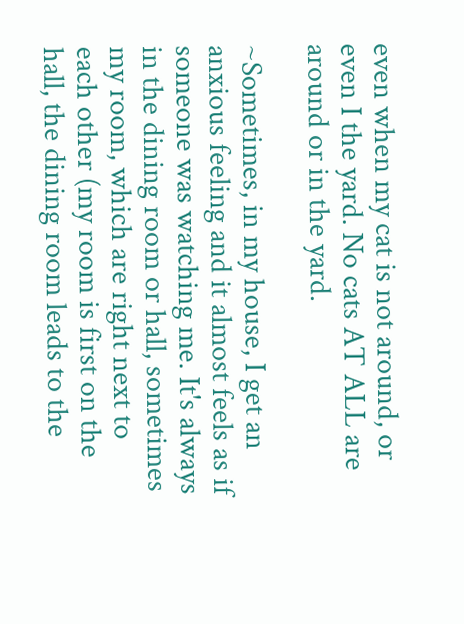even when my cat is not around, or even I the yard. No cats AT ALL are around or in the yard.

~Sometimes, in my house, I get an anxious feeling and it almost feels as if someone was watching me. It's always in the dining room or hall, sometimes my room, which are right next to each other (my room is first on the hall, the dining room leads to the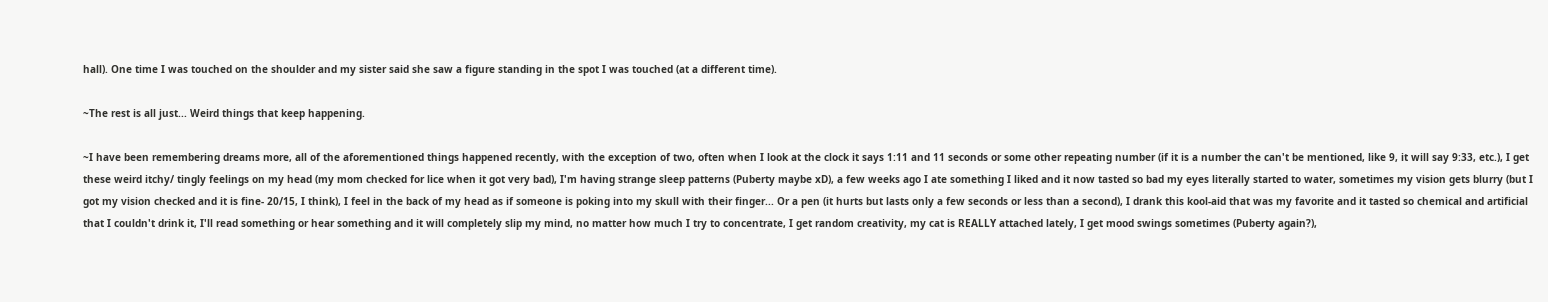hall). One time I was touched on the shoulder and my sister said she saw a figure standing in the spot I was touched (at a different time).

~The rest is all just... Weird things that keep happening.

~I have been remembering dreams more, all of the aforementioned things happened recently, with the exception of two, often when I look at the clock it says 1:11 and 11 seconds or some other repeating number (if it is a number the can't be mentioned, like 9, it will say 9:33, etc.), I get these weird itchy/ tingly feelings on my head (my mom checked for lice when it got very bad), I'm having strange sleep patterns (Puberty maybe xD), a few weeks ago I ate something I liked and it now tasted so bad my eyes literally started to water, sometimes my vision gets blurry (but I got my vision checked and it is fine- 20/15, I think), I feel in the back of my head as if someone is poking into my skull with their finger... Or a pen (it hurts but lasts only a few seconds or less than a second), I drank this kool-aid that was my favorite and it tasted so chemical and artificial that I couldn't drink it, I'll read something or hear something and it will completely slip my mind, no matter how much I try to concentrate, I get random creativity, my cat is REALLY attached lately, I get mood swings sometimes (Puberty again?),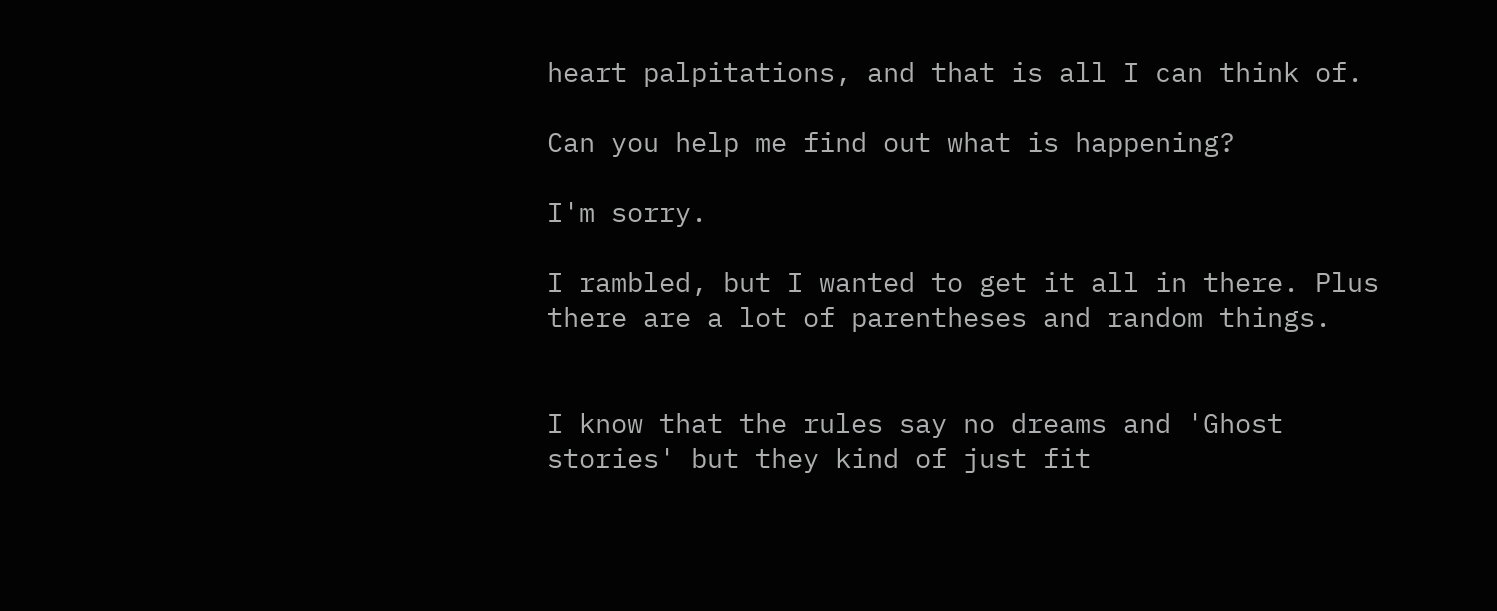heart palpitations, and that is all I can think of.

Can you help me find out what is happening?

I'm sorry.

I rambled, but I wanted to get it all in there. Plus there are a lot of parentheses and random things.


I know that the rules say no dreams and 'Ghost stories' but they kind of just fit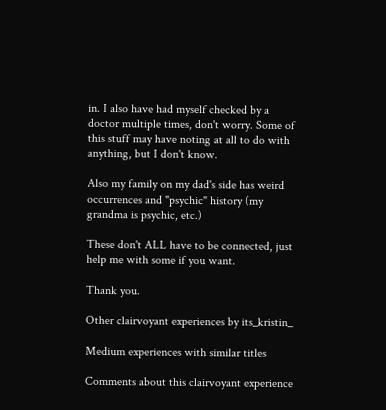in. I also have had myself checked by a doctor multiple times, don't worry. Some of this stuff may have noting at all to do with anything, but I don't know.

Also my family on my dad's side has weird occurrences and "psychic" history (my grandma is psychic, etc.)

These don't ALL have to be connected, just help me with some if you want.

Thank you.

Other clairvoyant experiences by its_kristin_

Medium experiences with similar titles

Comments about this clairvoyant experience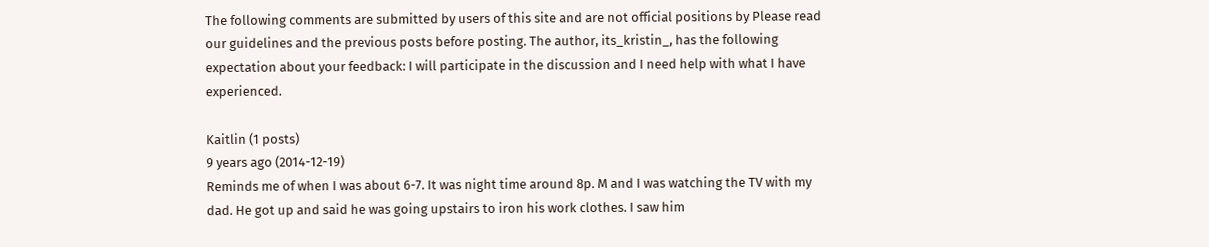The following comments are submitted by users of this site and are not official positions by Please read our guidelines and the previous posts before posting. The author, its_kristin_, has the following expectation about your feedback: I will participate in the discussion and I need help with what I have experienced.

Kaitlin (1 posts)
9 years ago (2014-12-19)
Reminds me of when I was about 6-7. It was night time around 8p. M and I was watching the TV with my dad. He got up and said he was going upstairs to iron his work clothes. I saw him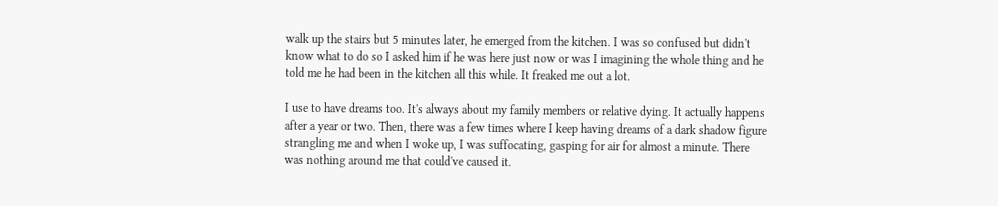walk up the stairs but 5 minutes later, he emerged from the kitchen. I was so confused but didn't know what to do so I asked him if he was here just now or was I imagining the whole thing and he told me he had been in the kitchen all this while. It freaked me out a lot.

I use to have dreams too. It's always about my family members or relative dying. It actually happens after a year or two. Then, there was a few times where I keep having dreams of a dark shadow figure strangling me and when I woke up, I was suffocating, gasping for air for almost a minute. There was nothing around me that could've caused it.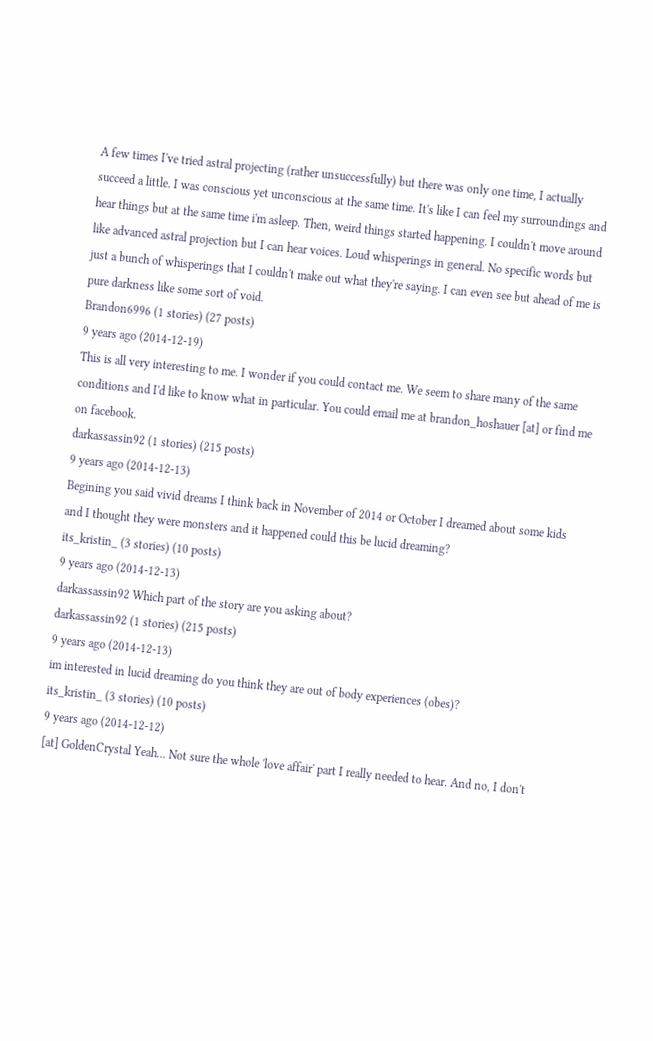A few times I've tried astral projecting (rather unsuccessfully) but there was only one time, I actually succeed a little. I was conscious yet unconscious at the same time. It's like I can feel my surroundings and hear things but at the same time i'm asleep. Then, weird things started happening. I couldn't move around like advanced astral projection but I can hear voices. Loud whisperings in general. No specific words but just a bunch of whisperings that I couldn't make out what they're saying. I can even see but ahead of me is pure darkness like some sort of void.
Brandon6996 (1 stories) (27 posts)
9 years ago (2014-12-19)
This is all very interesting to me. I wonder if you could contact me. We seem to share many of the same conditions and I'd like to know what in particular. You could email me at brandon_hoshauer [at] or find me on facebook.
darkassassin92 (1 stories) (215 posts)
9 years ago (2014-12-13)
Begining you said vivid dreams I think back in November of 2014 or October I dreamed about some kids and I thought they were monsters and it happened could this be lucid dreaming?
its_kristin_ (3 stories) (10 posts)
9 years ago (2014-12-13)
darkassassin92 Which part of the story are you asking about?
darkassassin92 (1 stories) (215 posts)
9 years ago (2014-12-13)
im interested in lucid dreaming do you think they are out of body experiences (obes)?
its_kristin_ (3 stories) (10 posts)
9 years ago (2014-12-12)
[at] GoldenCrystal Yeah... Not sure the whole 'love affair' part I really needed to hear. And no, I don't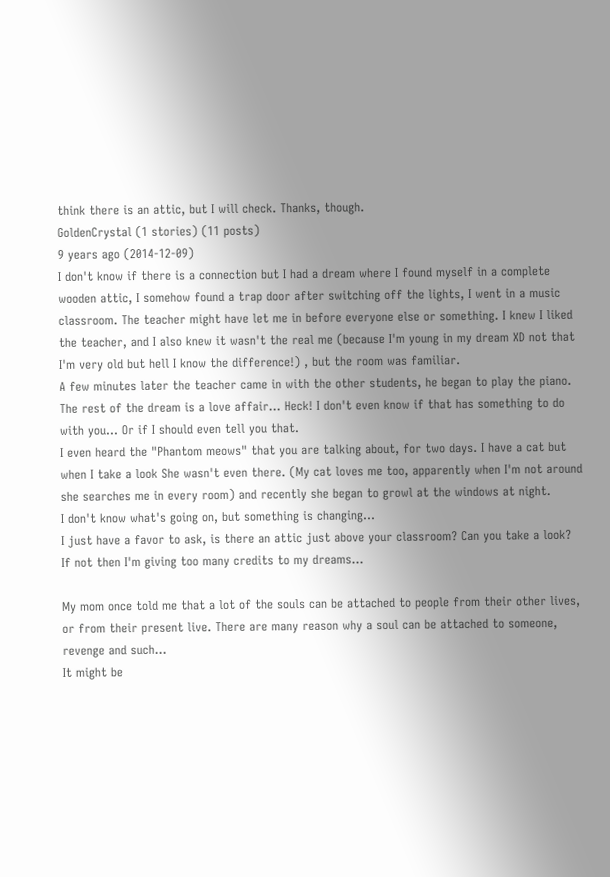think there is an attic, but I will check. Thanks, though.
GoldenCrystal (1 stories) (11 posts)
9 years ago (2014-12-09)
I don't know if there is a connection but I had a dream where I found myself in a complete wooden attic, I somehow found a trap door after switching off the lights, I went in a music classroom. The teacher might have let me in before everyone else or something. I knew I liked the teacher, and I also knew it wasn't the real me (because I'm young in my dream XD not that I'm very old but hell I know the difference!) , but the room was familiar.
A few minutes later the teacher came in with the other students, he began to play the piano.
The rest of the dream is a love affair... Heck! I don't even know if that has something to do with you... Or if I should even tell you that.
I even heard the "Phantom meows" that you are talking about, for two days. I have a cat but when I take a look She wasn't even there. (My cat loves me too, apparently when I'm not around she searches me in every room) and recently she began to growl at the windows at night.
I don't know what's going on, but something is changing...
I just have a favor to ask, is there an attic just above your classroom? Can you take a look? If not then I'm giving too many credits to my dreams...

My mom once told me that a lot of the souls can be attached to people from their other lives, or from their present live. There are many reason why a soul can be attached to someone, revenge and such...
It might be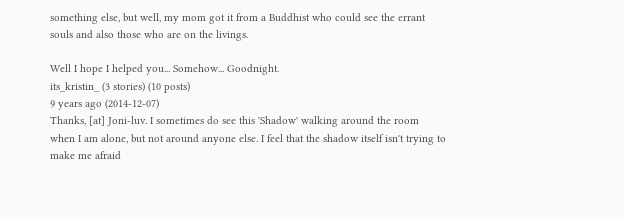something else, but well, my mom got it from a Buddhist who could see the errant souls and also those who are on the livings.

Well I hope I helped you... Somehow... Goodnight.
its_kristin_ (3 stories) (10 posts)
9 years ago (2014-12-07)
Thanks, [at] Joni-luv. I sometimes do see this 'Shadow' walking around the room when I am alone, but not around anyone else. I feel that the shadow itself isn't trying to make me afraid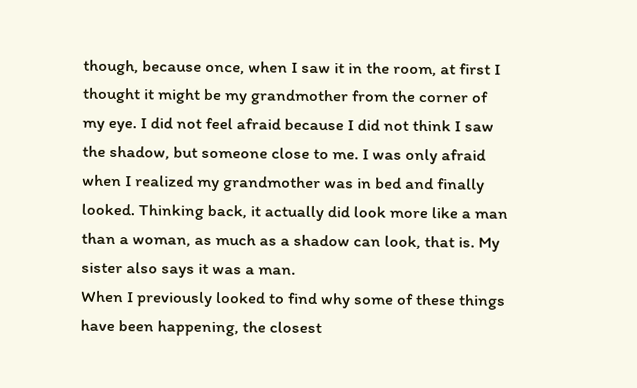though, because once, when I saw it in the room, at first I thought it might be my grandmother from the corner of my eye. I did not feel afraid because I did not think I saw the shadow, but someone close to me. I was only afraid when I realized my grandmother was in bed and finally looked. Thinking back, it actually did look more like a man than a woman, as much as a shadow can look, that is. My sister also says it was a man.
When I previously looked to find why some of these things have been happening, the closest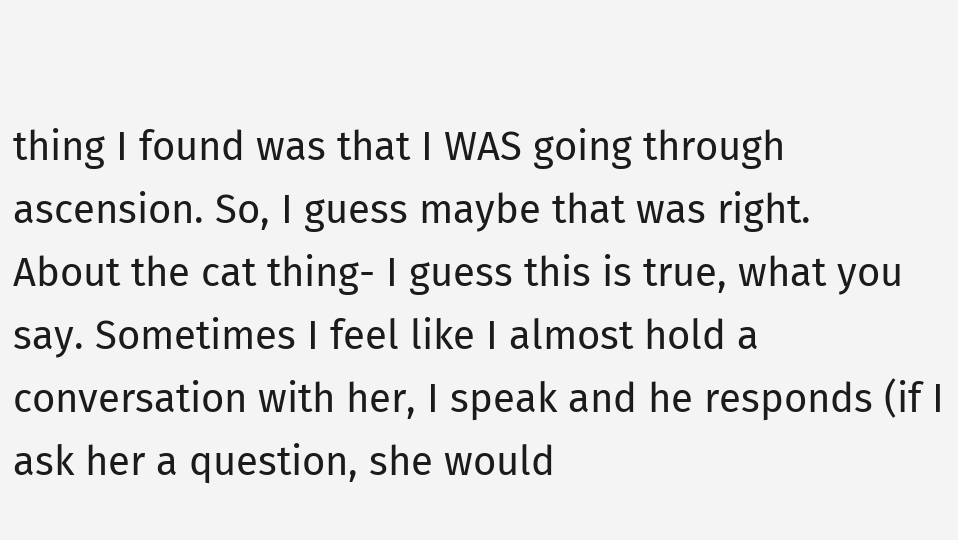thing I found was that I WAS going through ascension. So, I guess maybe that was right.
About the cat thing- I guess this is true, what you say. Sometimes I feel like I almost hold a conversation with her, I speak and he responds (if I ask her a question, she would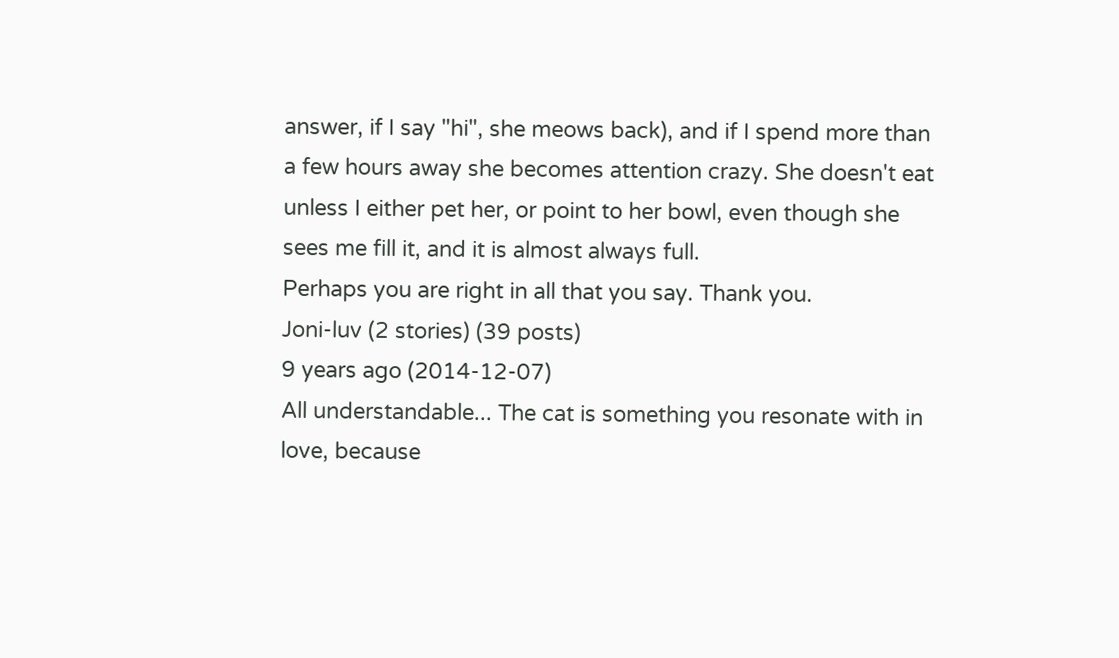answer, if I say "hi", she meows back), and if I spend more than a few hours away she becomes attention crazy. She doesn't eat unless I either pet her, or point to her bowl, even though she sees me fill it, and it is almost always full.
Perhaps you are right in all that you say. Thank you.
Joni-luv (2 stories) (39 posts)
9 years ago (2014-12-07)
All understandable... The cat is something you resonate with in love, because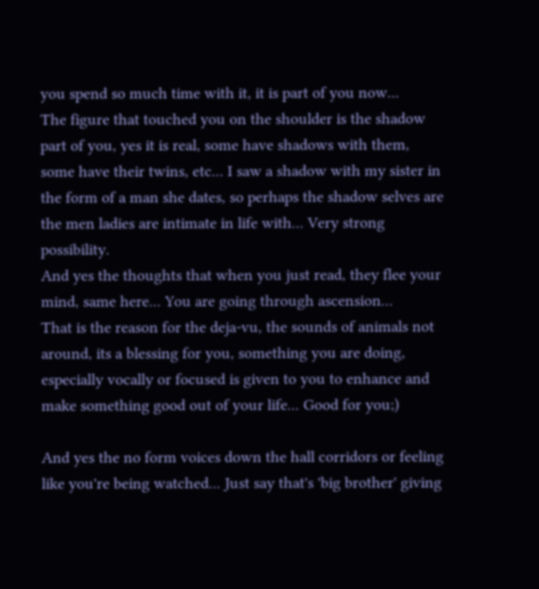you spend so much time with it, it is part of you now...
The figure that touched you on the shoulder is the shadow part of you, yes it is real, some have shadows with them, some have their twins, etc... I saw a shadow with my sister in the form of a man she dates, so perhaps the shadow selves are the men ladies are intimate in life with... Very strong possibility.
And yes the thoughts that when you just read, they flee your mind, same here... You are going through ascension...
That is the reason for the deja-vu, the sounds of animals not around, its a blessing for you, something you are doing, especially vocally or focused is given to you to enhance and make something good out of your life... Good for you;)

And yes the no form voices down the hall corridors or feeling like you're being watched... Just say that's 'big brother' giving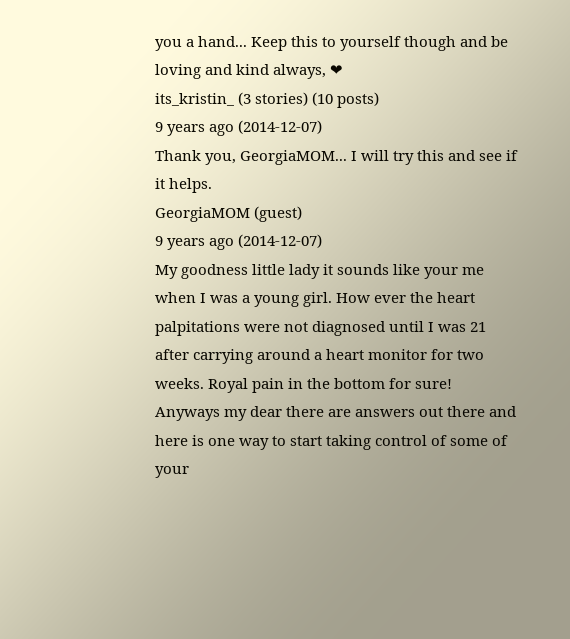you a hand... Keep this to yourself though and be loving and kind always, ❤
its_kristin_ (3 stories) (10 posts)
9 years ago (2014-12-07)
Thank you, GeorgiaMOM... I will try this and see if it helps.
GeorgiaMOM (guest)
9 years ago (2014-12-07)
My goodness little lady it sounds like your me when I was a young girl. How ever the heart palpitations were not diagnosed until I was 21 after carrying around a heart monitor for two weeks. Royal pain in the bottom for sure! Anyways my dear there are answers out there and here is one way to start taking control of some of your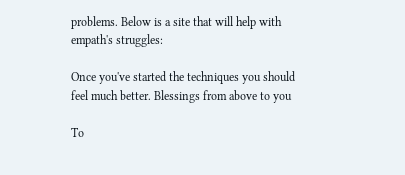problems. Below is a site that will help with empath's struggles:

Once you've started the techniques you should feel much better. Blessings from above to you

To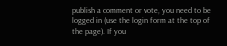publish a comment or vote, you need to be logged in (use the login form at the top of the page). If you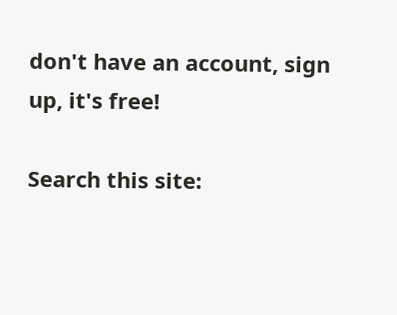don't have an account, sign up, it's free!

Search this site: